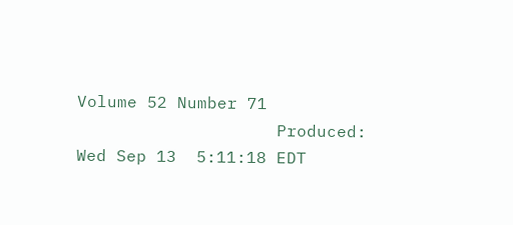Volume 52 Number 71
                    Produced: Wed Sep 13  5:11:18 EDT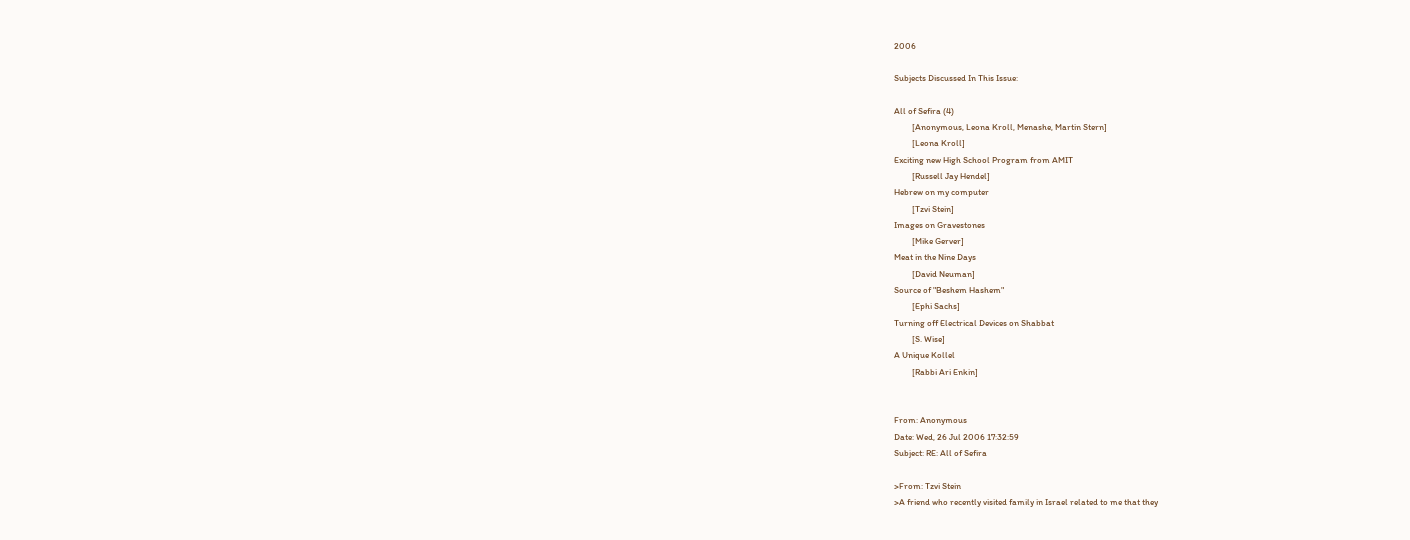2006

Subjects Discussed In This Issue:

All of Sefira (4)
         [Anonymous, Leona Kroll, Menashe, Martin Stern]
         [Leona Kroll]
Exciting new High School Program from AMIT
         [Russell Jay Hendel]
Hebrew on my computer
         [Tzvi Stein]
Images on Gravestones
         [Mike Gerver]
Meat in the Nine Days
         [David Neuman]
Source of "Beshem Hashem"
         [Ephi Sachs]
Turning off Electrical Devices on Shabbat
         [S. Wise]
A Unique Kollel
         [Rabbi Ari Enkin]


From: Anonymous
Date: Wed, 26 Jul 2006 17:32:59
Subject: RE: All of Sefira

>From: Tzvi Stein
>A friend who recently visited family in Israel related to me that they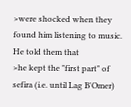>were shocked when they found him listening to music.  He told them that
>he kept the "first part" of sefira (i.e. until Lag B'Omer)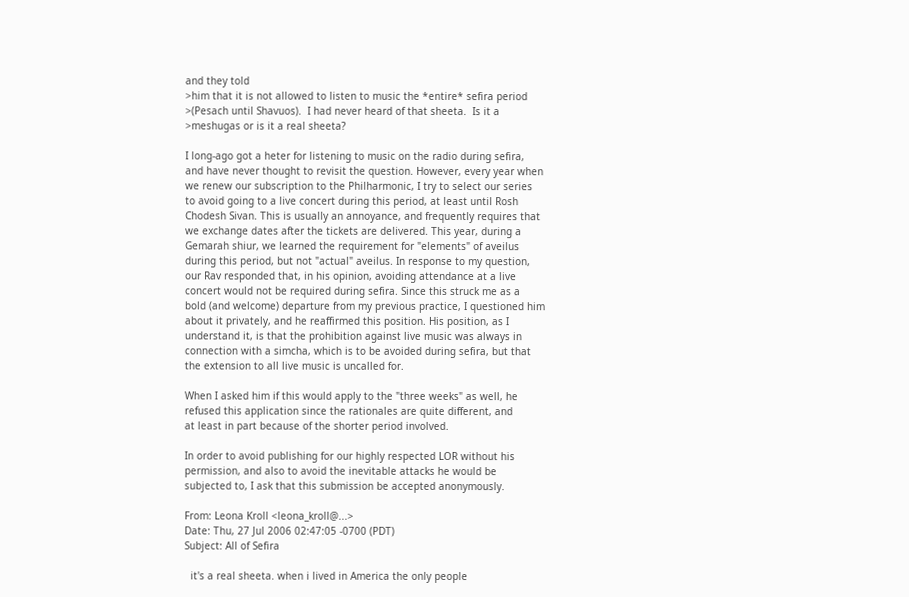and they told
>him that it is not allowed to listen to music the *entire* sefira period
>(Pesach until Shavuos).  I had never heard of that sheeta.  Is it a
>meshugas or is it a real sheeta?

I long-ago got a heter for listening to music on the radio during sefira,
and have never thought to revisit the question. However, every year when
we renew our subscription to the Philharmonic, I try to select our series
to avoid going to a live concert during this period, at least until Rosh
Chodesh Sivan. This is usually an annoyance, and frequently requires that
we exchange dates after the tickets are delivered. This year, during a
Gemarah shiur, we learned the requirement for "elements" of aveilus
during this period, but not "actual" aveilus. In response to my question,
our Rav responded that, in his opinion, avoiding attendance at a live
concert would not be required during sefira. Since this struck me as a
bold (and welcome) departure from my previous practice, I questioned him
about it privately, and he reaffirmed this position. His position, as I
understand it, is that the prohibition against live music was always in
connection with a simcha, which is to be avoided during sefira, but that
the extension to all live music is uncalled for.

When I asked him if this would apply to the "three weeks" as well, he
refused this application since the rationales are quite different, and
at least in part because of the shorter period involved.

In order to avoid publishing for our highly respected LOR without his
permission, and also to avoid the inevitable attacks he would be
subjected to, I ask that this submission be accepted anonymously.

From: Leona Kroll <leona_kroll@...>
Date: Thu, 27 Jul 2006 02:47:05 -0700 (PDT)
Subject: All of Sefira

  it's a real sheeta. when i lived in America the only people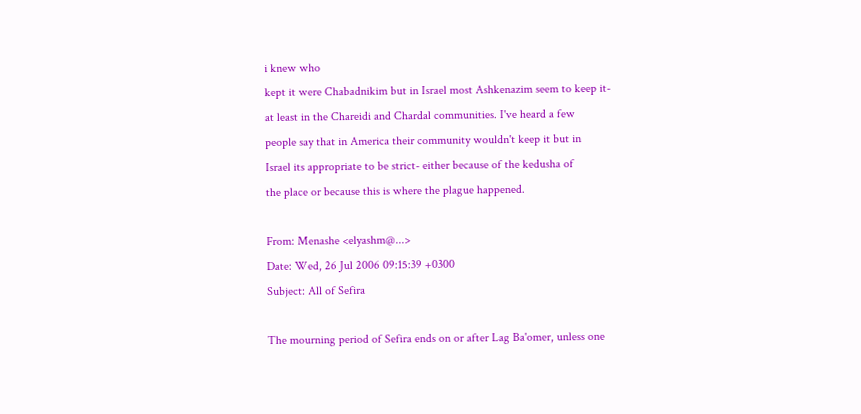i knew who
kept it were Chabadnikim but in Israel most Ashkenazim seem to keep it-
at least in the Chareidi and Chardal communities. I've heard a few
people say that in America their community wouldn't keep it but in
Israel its appropriate to be strict- either because of the kedusha of
the place or because this is where the plague happened.

From: Menashe <elyashm@...>
Date: Wed, 26 Jul 2006 09:15:39 +0300
Subject: All of Sefira

The mourning period of Sefira ends on or after Lag Ba'omer, unless one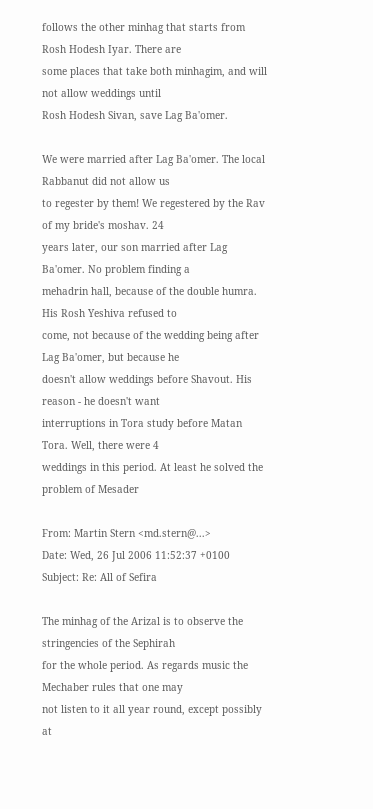follows the other minhag that starts from Rosh Hodesh Iyar. There are
some places that take both minhagim, and will not allow weddings until
Rosh Hodesh Sivan, save Lag Ba'omer.

We were married after Lag Ba'omer. The local Rabbanut did not allow us
to regester by them! We regestered by the Rav of my bride's moshav. 24
years later, our son married after Lag Ba'omer. No problem finding a
mehadrin hall, because of the double humra. His Rosh Yeshiva refused to
come, not because of the wedding being after Lag Ba'omer, but because he
doesn't allow weddings before Shavout. His reason - he doesn't want
interruptions in Tora study before Matan Tora. Well, there were 4
weddings in this period. At least he solved the problem of Mesader

From: Martin Stern <md.stern@...>
Date: Wed, 26 Jul 2006 11:52:37 +0100
Subject: Re: All of Sefira

The minhag of the Arizal is to observe the stringencies of the Sephirah
for the whole period. As regards music the Mechaber rules that one may
not listen to it all year round, except possibly at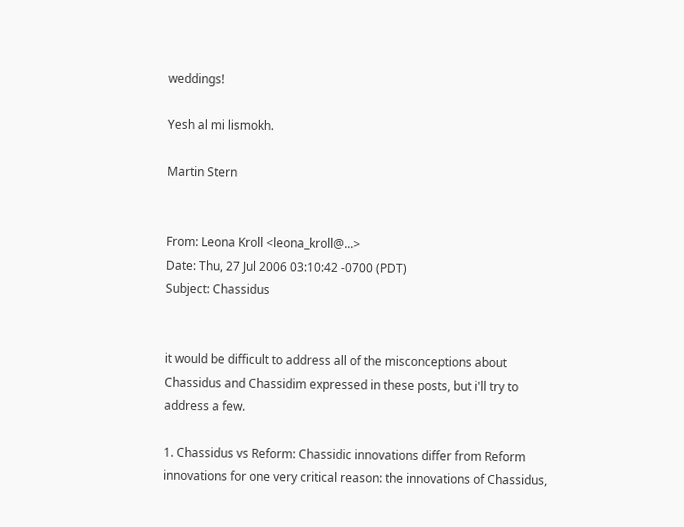weddings!

Yesh al mi lismokh.

Martin Stern


From: Leona Kroll <leona_kroll@...>
Date: Thu, 27 Jul 2006 03:10:42 -0700 (PDT)
Subject: Chassidus


it would be difficult to address all of the misconceptions about
Chassidus and Chassidim expressed in these posts, but i'll try to
address a few.

1. Chassidus vs Reform: Chassidic innovations differ from Reform
innovations for one very critical reason: the innovations of Chassidus,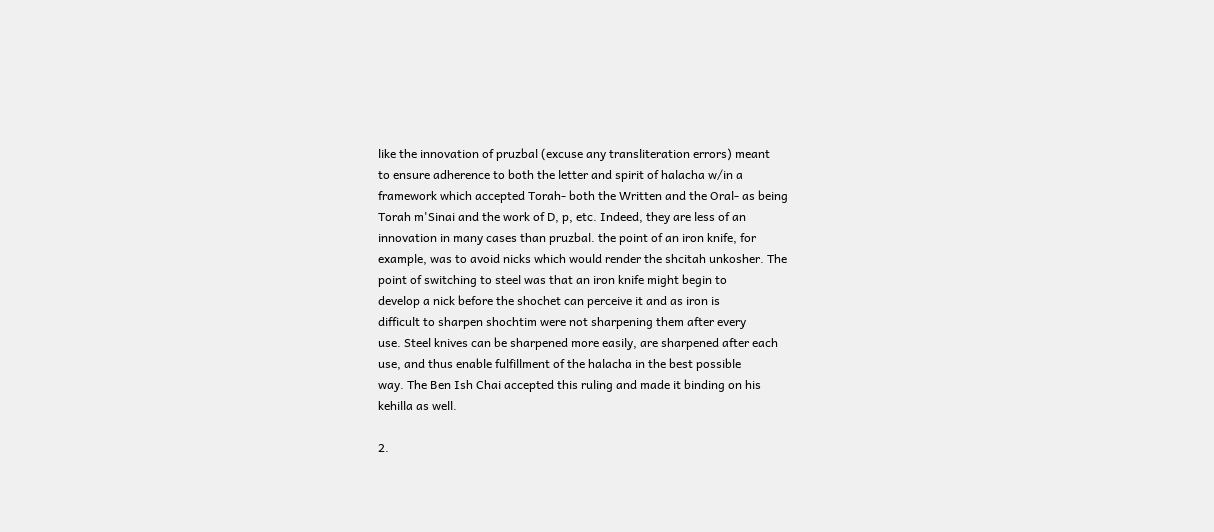like the innovation of pruzbal (excuse any transliteration errors) meant
to ensure adherence to both the letter and spirit of halacha w/in a
framework which accepted Torah- both the Written and the Oral- as being
Torah m'Sinai and the work of D, p, etc. Indeed, they are less of an
innovation in many cases than pruzbal. the point of an iron knife, for
example, was to avoid nicks which would render the shcitah unkosher. The
point of switching to steel was that an iron knife might begin to
develop a nick before the shochet can perceive it and as iron is
difficult to sharpen shochtim were not sharpening them after every
use. Steel knives can be sharpened more easily, are sharpened after each
use, and thus enable fulfillment of the halacha in the best possible
way. The Ben Ish Chai accepted this ruling and made it binding on his
kehilla as well.

2.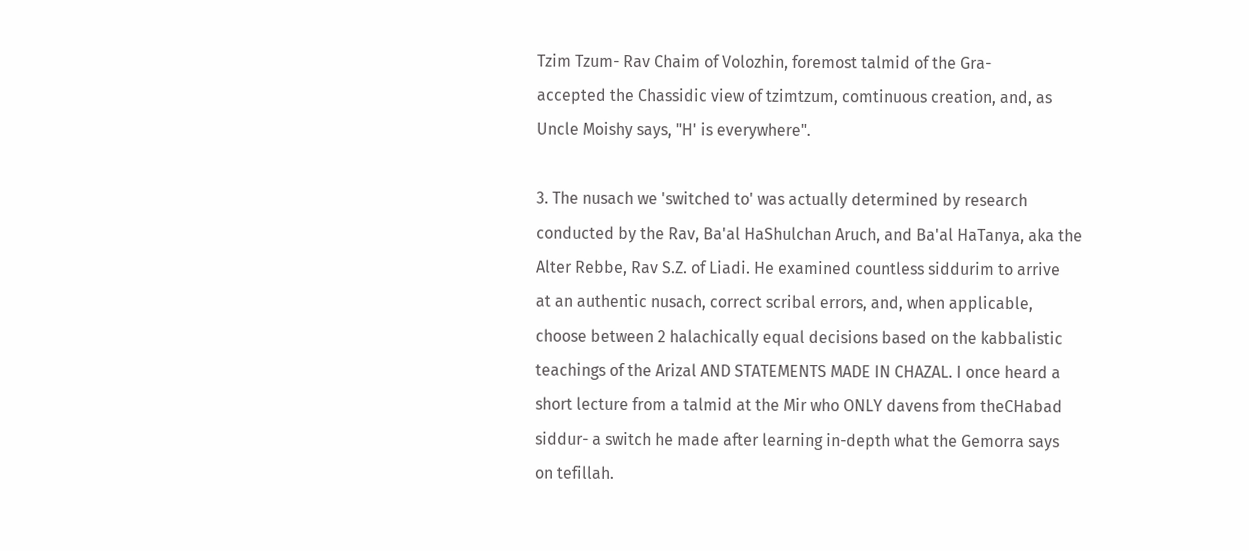Tzim Tzum- Rav Chaim of Volozhin, foremost talmid of the Gra-
accepted the Chassidic view of tzimtzum, comtinuous creation, and, as
Uncle Moishy says, "H' is everywhere".

3. The nusach we 'switched to' was actually determined by research
conducted by the Rav, Ba'al HaShulchan Aruch, and Ba'al HaTanya, aka the
Alter Rebbe, Rav S.Z. of Liadi. He examined countless siddurim to arrive
at an authentic nusach, correct scribal errors, and, when applicable,
choose between 2 halachically equal decisions based on the kabbalistic
teachings of the Arizal AND STATEMENTS MADE IN CHAZAL. I once heard a
short lecture from a talmid at the Mir who ONLY davens from theCHabad
siddur- a switch he made after learning in-depth what the Gemorra says
on tefillah.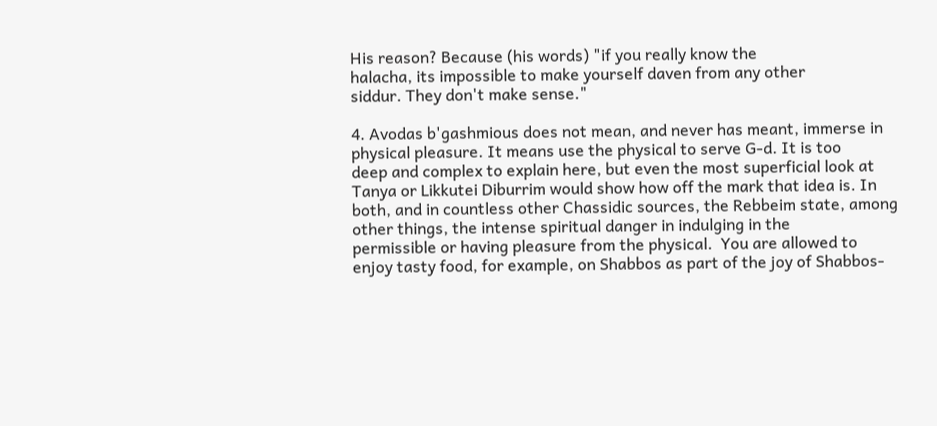His reason? Because (his words) "if you really know the
halacha, its impossible to make yourself daven from any other
siddur. They don't make sense."

4. Avodas b'gashmious does not mean, and never has meant, immerse in
physical pleasure. It means use the physical to serve G-d. It is too
deep and complex to explain here, but even the most superficial look at
Tanya or Likkutei Diburrim would show how off the mark that idea is. In
both, and in countless other Chassidic sources, the Rebbeim state, among
other things, the intense spiritual danger in indulging in the
permissible or having pleasure from the physical.  You are allowed to
enjoy tasty food, for example, on Shabbos as part of the joy of Shabbos-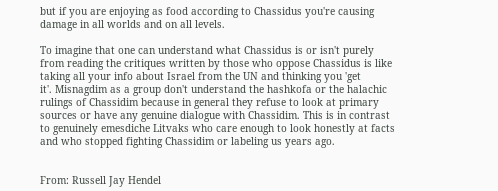but if you are enjoying as food according to Chassidus you're causing
damage in all worlds and on all levels.

To imagine that one can understand what Chassidus is or isn't purely
from reading the critiques written by those who oppose Chassidus is like
taking all your info about Israel from the UN and thinking you 'get
it'. Misnagdim as a group don't understand the hashkofa or the halachic
rulings of Chassidim because in general they refuse to look at primary
sources or have any genuine dialogue with Chassidim. This is in contrast
to genuinely emesdiche Litvaks who care enough to look honestly at facts
and who stopped fighting Chassidim or labeling us years ago.


From: Russell Jay Hendel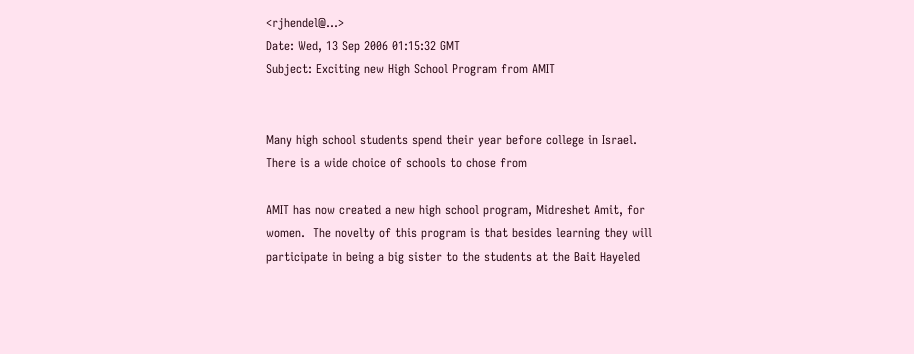<rjhendel@...>
Date: Wed, 13 Sep 2006 01:15:32 GMT
Subject: Exciting new High School Program from AMIT


Many high school students spend their year before college in Israel.
There is a wide choice of schools to chose from

AMIT has now created a new high school program, Midreshet Amit, for
women.  The novelty of this program is that besides learning they will
participate in being a big sister to the students at the Bait Hayeled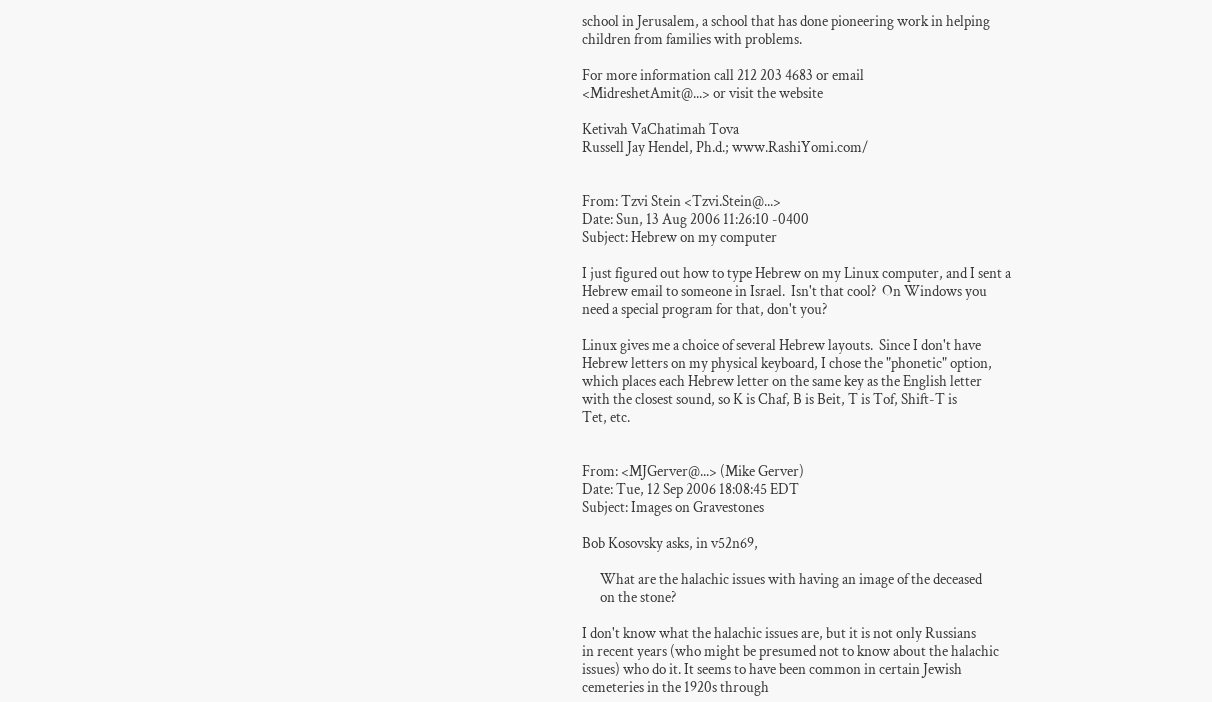school in Jerusalem, a school that has done pioneering work in helping
children from families with problems.

For more information call 212 203 4683 or email
<MidreshetAmit@...> or visit the website

Ketivah VaChatimah Tova
Russell Jay Hendel, Ph.d.; www.RashiYomi.com/


From: Tzvi Stein <Tzvi.Stein@...>
Date: Sun, 13 Aug 2006 11:26:10 -0400
Subject: Hebrew on my computer

I just figured out how to type Hebrew on my Linux computer, and I sent a
Hebrew email to someone in Israel.  Isn't that cool?  On Windows you
need a special program for that, don't you?

Linux gives me a choice of several Hebrew layouts.  Since I don't have
Hebrew letters on my physical keyboard, I chose the "phonetic" option,
which places each Hebrew letter on the same key as the English letter
with the closest sound, so K is Chaf, B is Beit, T is Tof, Shift-T is
Tet, etc.


From: <MJGerver@...> (Mike Gerver)
Date: Tue, 12 Sep 2006 18:08:45 EDT
Subject: Images on Gravestones

Bob Kosovsky asks, in v52n69,

      What are the halachic issues with having an image of the deceased
      on the stone?

I don't know what the halachic issues are, but it is not only Russians
in recent years (who might be presumed not to know about the halachic
issues) who do it. It seems to have been common in certain Jewish
cemeteries in the 1920s through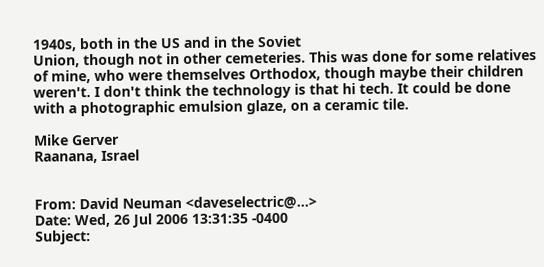1940s, both in the US and in the Soviet
Union, though not in other cemeteries. This was done for some relatives
of mine, who were themselves Orthodox, though maybe their children
weren't. I don't think the technology is that hi tech. It could be done
with a photographic emulsion glaze, on a ceramic tile.

Mike Gerver
Raanana, Israel


From: David Neuman <daveselectric@...>
Date: Wed, 26 Jul 2006 13:31:35 -0400
Subject: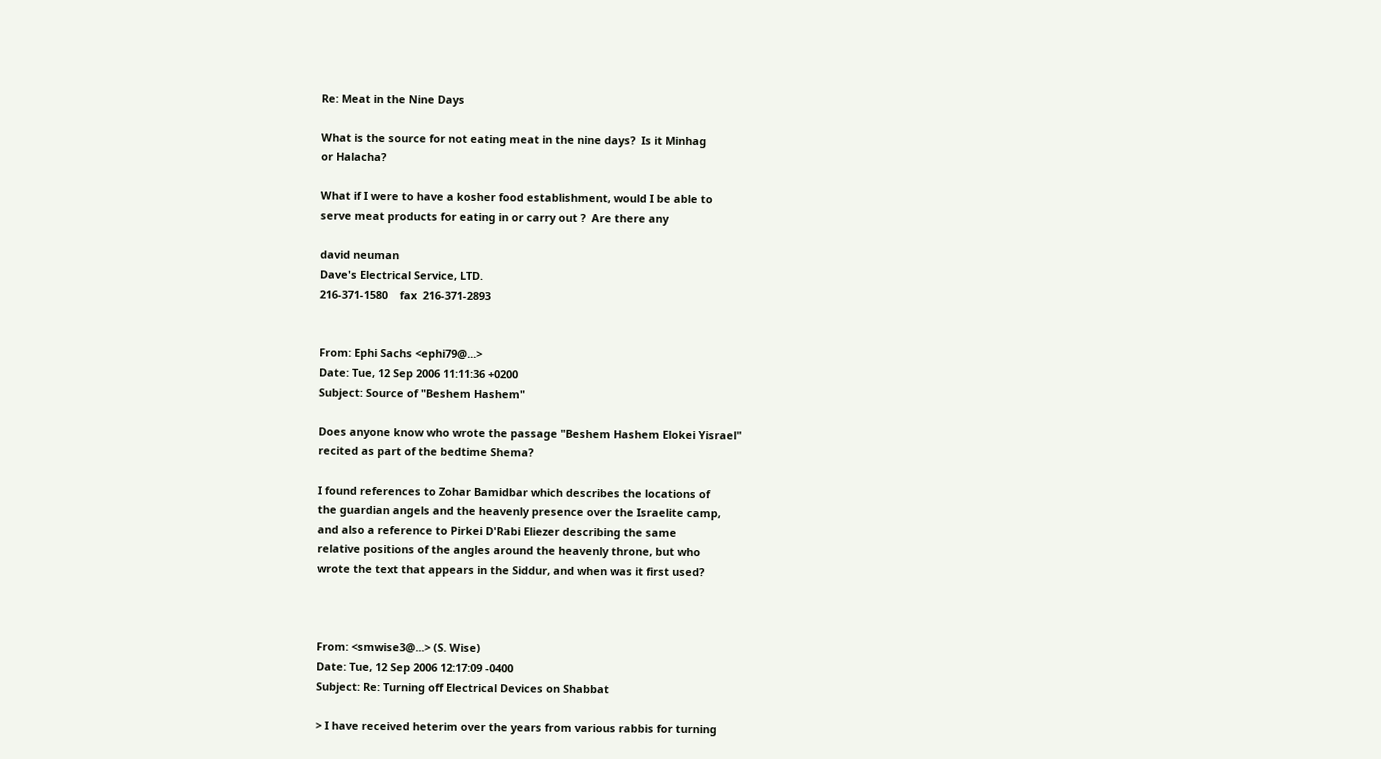Re: Meat in the Nine Days

What is the source for not eating meat in the nine days?  Is it Minhag
or Halacha?

What if I were to have a kosher food establishment, would I be able to
serve meat products for eating in or carry out ?  Are there any

david neuman
Dave's Electrical Service, LTD.
216-371-1580    fax  216-371-2893


From: Ephi Sachs <ephi79@...>
Date: Tue, 12 Sep 2006 11:11:36 +0200
Subject: Source of "Beshem Hashem"

Does anyone know who wrote the passage "Beshem Hashem Elokei Yisrael"
recited as part of the bedtime Shema?

I found references to Zohar Bamidbar which describes the locations of
the guardian angels and the heavenly presence over the Israelite camp,
and also a reference to Pirkei D'Rabi Eliezer describing the same
relative positions of the angles around the heavenly throne, but who
wrote the text that appears in the Siddur, and when was it first used?



From: <smwise3@...> (S. Wise)
Date: Tue, 12 Sep 2006 12:17:09 -0400
Subject: Re: Turning off Electrical Devices on Shabbat

> I have received heterim over the years from various rabbis for turning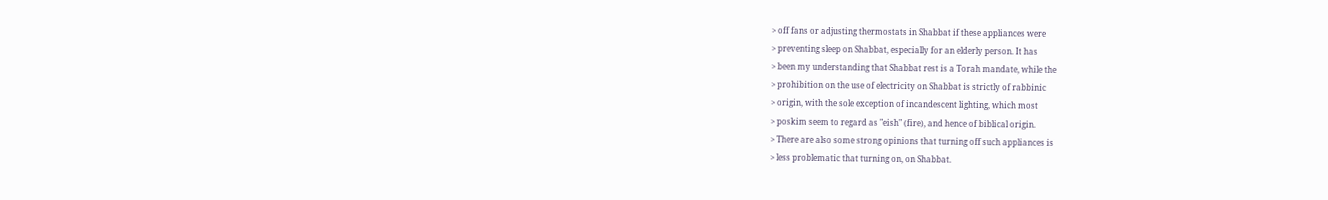> off fans or adjusting thermostats in Shabbat if these appliances were
> preventing sleep on Shabbat, especially for an elderly person. It has
> been my understanding that Shabbat rest is a Torah mandate, while the
> prohibition on the use of electricity on Shabbat is strictly of rabbinic
> origin, with the sole exception of incandescent lighting, which most
> poskim seem to regard as "eish" (fire), and hence of biblical origin.
> There are also some strong opinions that turning off such appliances is
> less problematic that turning on, on Shabbat.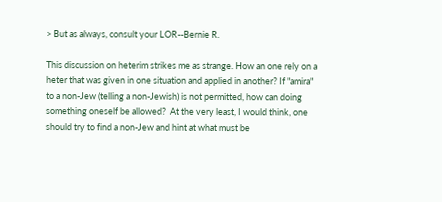> But as always, consult your LOR--Bernie R.

This discussion on heterim strikes me as strange. How an one rely on a
heter that was given in one situation and applied in another? If "amira"
to a non-Jew (telling a non-Jewish) is not permitted, how can doing
something oneself be allowed?  At the very least, I would think, one
should try to find a non-Jew and hint at what must be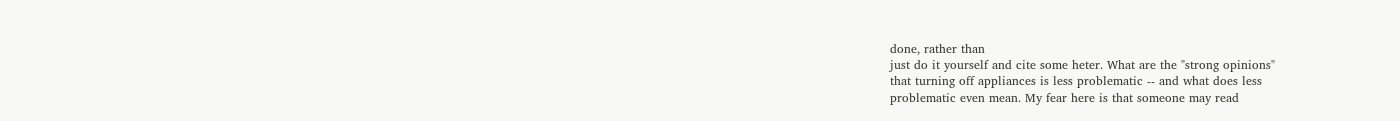done, rather than
just do it yourself and cite some heter. What are the "strong opinions"
that turning off appliances is less problematic -- and what does less
problematic even mean. My fear here is that someone may read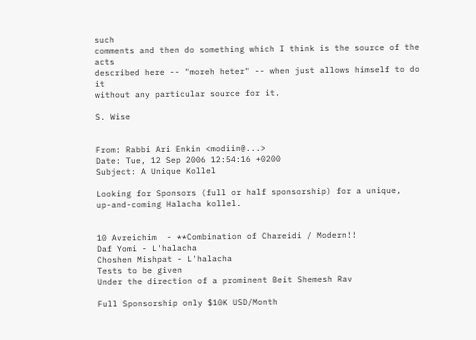such
comments and then do something which I think is the source of the acts
described here -- "moreh heter" -- when just allows himself to do it
without any particular source for it.

S. Wise


From: Rabbi Ari Enkin <modiin@...>
Date: Tue, 12 Sep 2006 12:54:16 +0200
Subject: A Unique Kollel

Looking for Sponsors (full or half sponsorship) for a unique,
up-and-coming Halacha kollel.


10 Avreichim  - **Combination of Chareidi / Modern!!
Daf Yomi - L'halacha
Choshen Mishpat - L'halacha
Tests to be given
Under the direction of a prominent Beit Shemesh Rav

Full Sponsorship only $10K USD/Month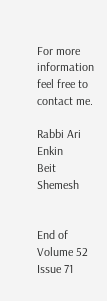For more information feel free to contact me.

Rabbi Ari Enkin
Beit Shemesh


End of Volume 52 Issue 71